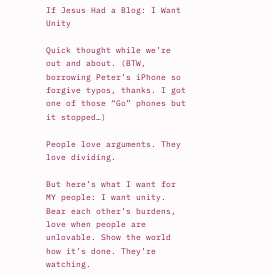If Jesus Had a Blog: I Want Unity

Quick thought while we’re out and about. (BTW, borrowing Peter’s iPhone so forgive typos, thanks. I got one of those “Go” phones but it stopped…)

People love arguments. They love dividing.

But here’s what I want for MY people: I want unity. Bear each other’s burdens, love when people are unlovable. Show the world how it’s done. They’re watching.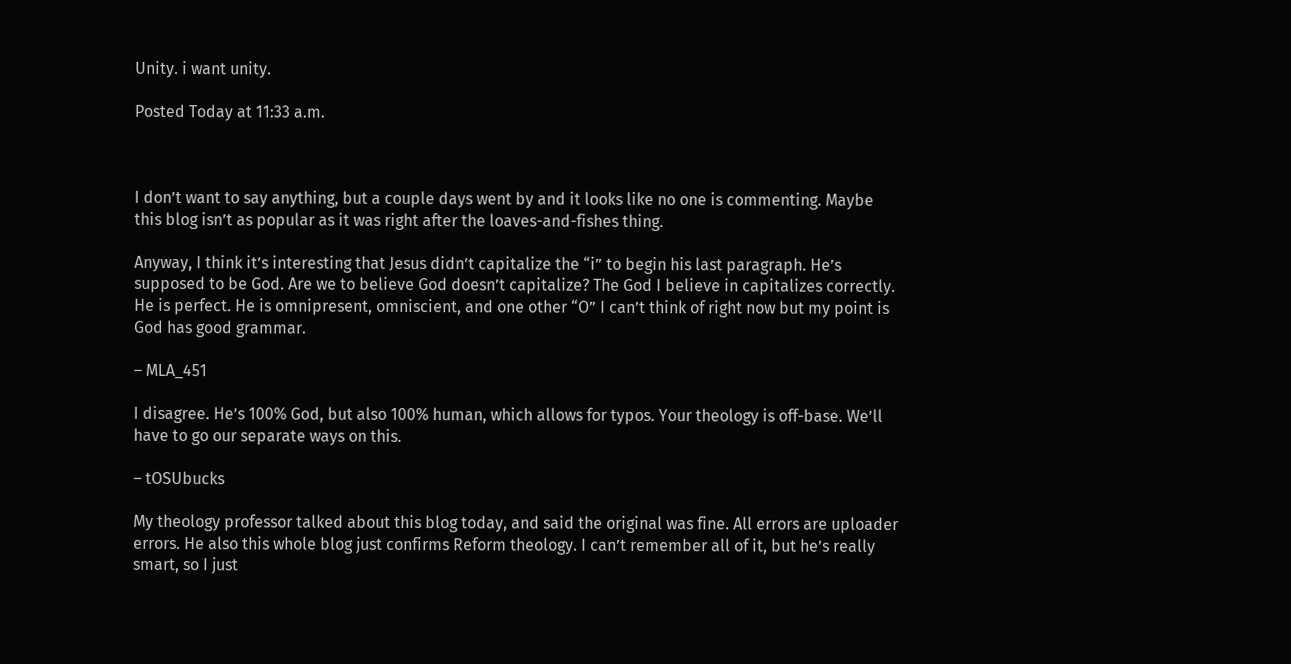Unity. i want unity.

Posted Today at 11:33 a.m.



I don’t want to say anything, but a couple days went by and it looks like no one is commenting. Maybe this blog isn’t as popular as it was right after the loaves-and-fishes thing.

Anyway, I think it’s interesting that Jesus didn’t capitalize the “i” to begin his last paragraph. He’s supposed to be God. Are we to believe God doesn’t capitalize? The God I believe in capitalizes correctly. He is perfect. He is omnipresent, omniscient, and one other “O” I can’t think of right now but my point is God has good grammar.

– MLA_451

I disagree. He’s 100% God, but also 100% human, which allows for typos. Your theology is off-base. We’ll have to go our separate ways on this.

– tOSUbucks

My theology professor talked about this blog today, and said the original was fine. All errors are uploader errors. He also this whole blog just confirms Reform theology. I can’t remember all of it, but he’s really smart, so I just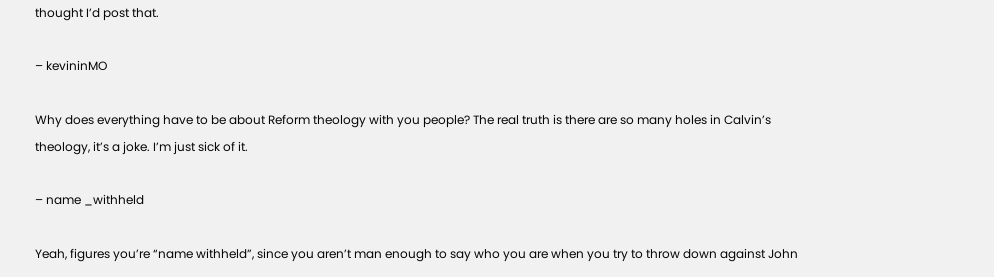thought I’d post that.

– kevininMO

Why does everything have to be about Reform theology with you people? The real truth is there are so many holes in Calvin’s theology, it’s a joke. I’m just sick of it.

– name _withheld

Yeah, figures you’re “name withheld”, since you aren’t man enough to say who you are when you try to throw down against John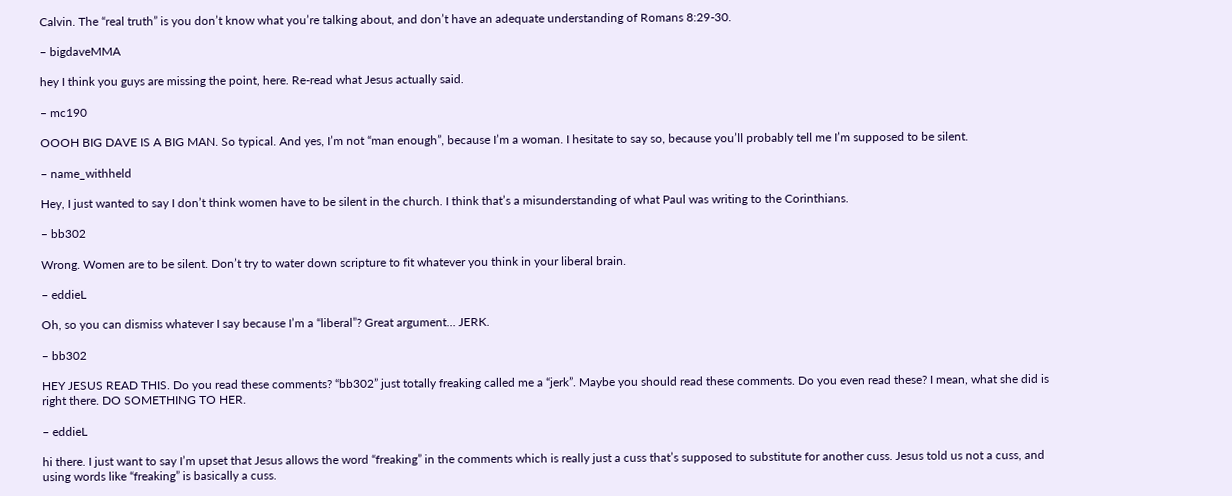Calvin. The “real truth” is you don’t know what you’re talking about, and don’t have an adequate understanding of Romans 8:29-30.

– bigdaveMMA

hey I think you guys are missing the point, here. Re-read what Jesus actually said.

– mc190

OOOH BIG DAVE IS A BIG MAN. So typical. And yes, I’m not “man enough”, because I’m a woman. I hesitate to say so, because you’ll probably tell me I’m supposed to be silent.

– name_withheld

Hey, I just wanted to say I don’t think women have to be silent in the church. I think that’s a misunderstanding of what Paul was writing to the Corinthians.

– bb302

Wrong. Women are to be silent. Don’t try to water down scripture to fit whatever you think in your liberal brain.

– eddieL

Oh, so you can dismiss whatever I say because I’m a “liberal”? Great argument… JERK.

– bb302

HEY JESUS READ THIS. Do you read these comments? “bb302” just totally freaking called me a “jerk”. Maybe you should read these comments. Do you even read these? I mean, what she did is right there. DO SOMETHING TO HER.

– eddieL

hi there. I just want to say I’m upset that Jesus allows the word “freaking” in the comments which is really just a cuss that’s supposed to substitute for another cuss. Jesus told us not a cuss, and using words like “freaking” is basically a cuss.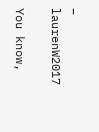– laurenW2017

You know,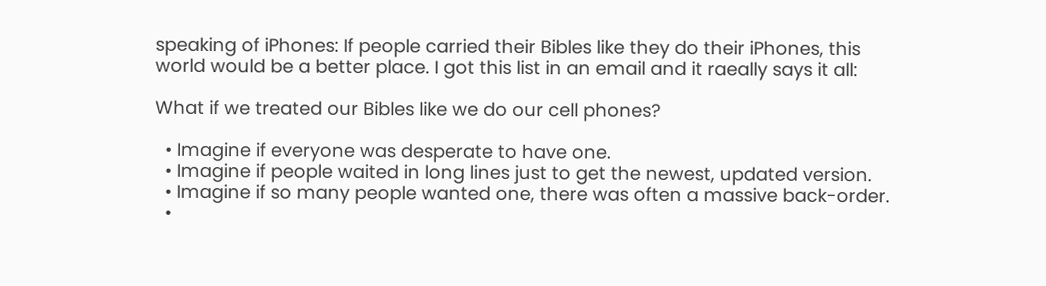speaking of iPhones: If people carried their Bibles like they do their iPhones, this world would be a better place. I got this list in an email and it raeally says it all:

What if we treated our Bibles like we do our cell phones?

  • Imagine if everyone was desperate to have one.
  • Imagine if people waited in long lines just to get the newest, updated version.
  • Imagine if so many people wanted one, there was often a massive back-order.
  •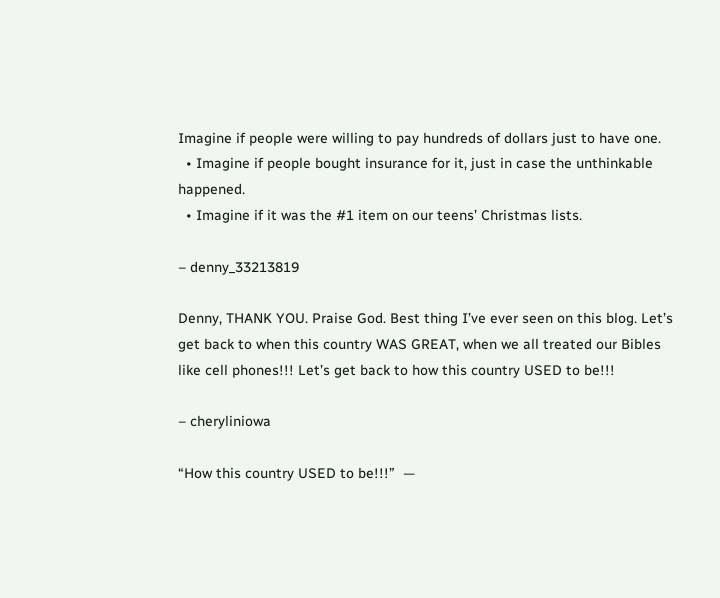Imagine if people were willing to pay hundreds of dollars just to have one.
  • Imagine if people bought insurance for it, just in case the unthinkable happened.
  • Imagine if it was the #1 item on our teens’ Christmas lists.

– denny_33213819

Denny, THANK YOU. Praise God. Best thing I’ve ever seen on this blog. Let’s get back to when this country WAS GREAT, when we all treated our Bibles like cell phones!!! Let’s get back to how this country USED to be!!!

– cheryliniowa

“How this country USED to be!!!”  —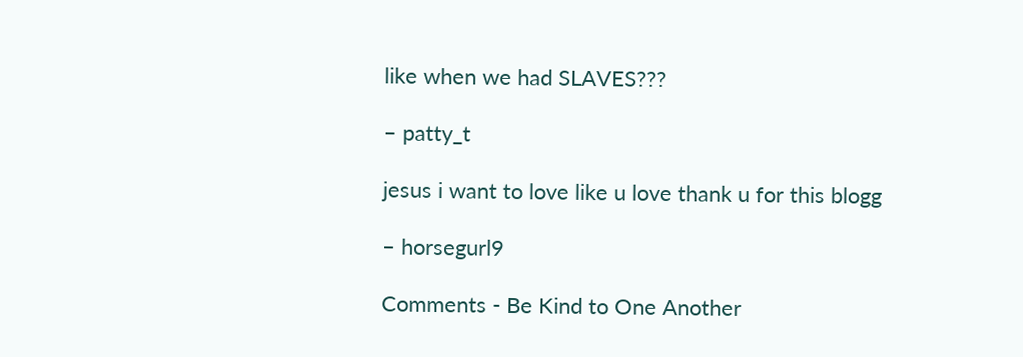like when we had SLAVES???

– patty_t

jesus i want to love like u love thank u for this blogg

– horsegurl9

Comments - Be Kind to One Another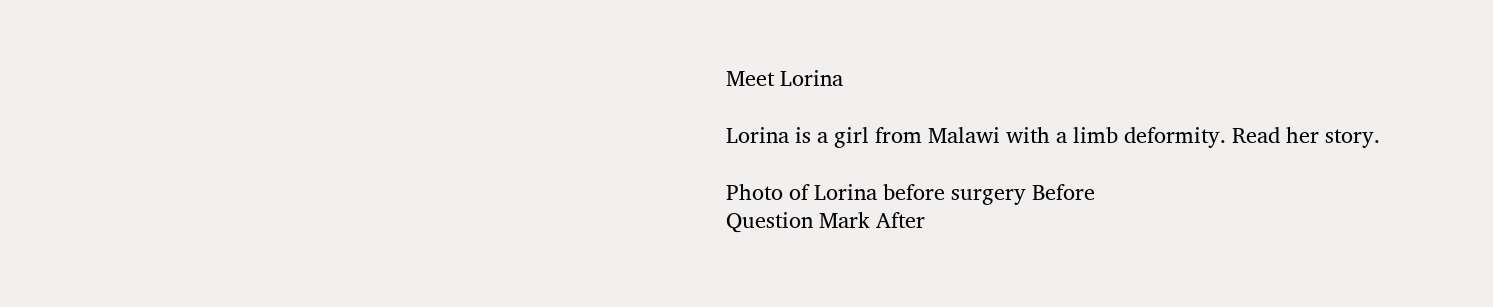Meet Lorina

Lorina is a girl from Malawi with a limb deformity. Read her story.

Photo of Lorina before surgery Before
Question Mark After